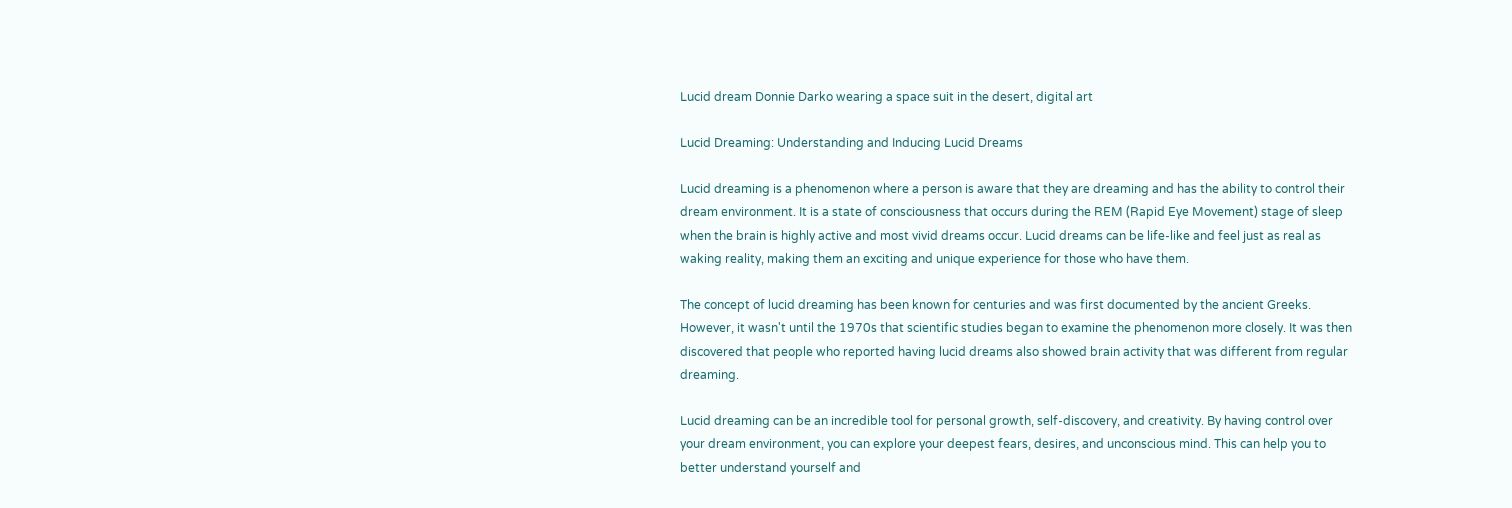Lucid dream Donnie Darko wearing a space suit in the desert, digital art

Lucid Dreaming: Understanding and Inducing Lucid Dreams

Lucid dreaming is a phenomenon where a person is aware that they are dreaming and has the ability to control their dream environment. It is a state of consciousness that occurs during the REM (Rapid Eye Movement) stage of sleep when the brain is highly active and most vivid dreams occur. Lucid dreams can be life-like and feel just as real as waking reality, making them an exciting and unique experience for those who have them.

The concept of lucid dreaming has been known for centuries and was first documented by the ancient Greeks. However, it wasn't until the 1970s that scientific studies began to examine the phenomenon more closely. It was then discovered that people who reported having lucid dreams also showed brain activity that was different from regular dreaming.

Lucid dreaming can be an incredible tool for personal growth, self-discovery, and creativity. By having control over your dream environment, you can explore your deepest fears, desires, and unconscious mind. This can help you to better understand yourself and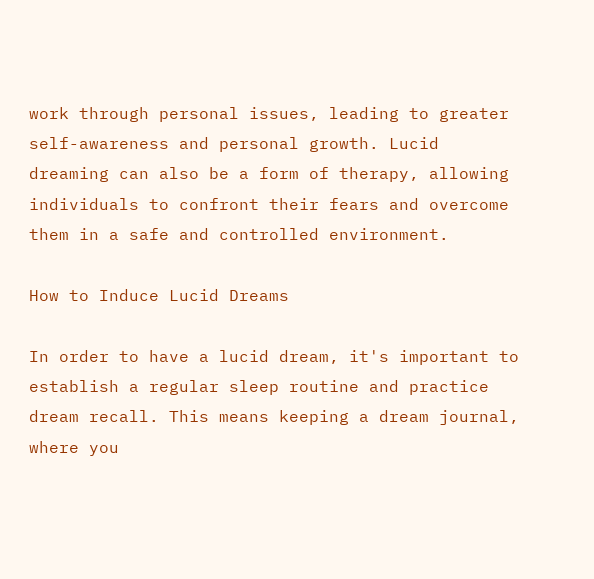work through personal issues, leading to greater self-awareness and personal growth. Lucid dreaming can also be a form of therapy, allowing individuals to confront their fears and overcome them in a safe and controlled environment.

How to Induce Lucid Dreams

In order to have a lucid dream, it's important to establish a regular sleep routine and practice dream recall. This means keeping a dream journal, where you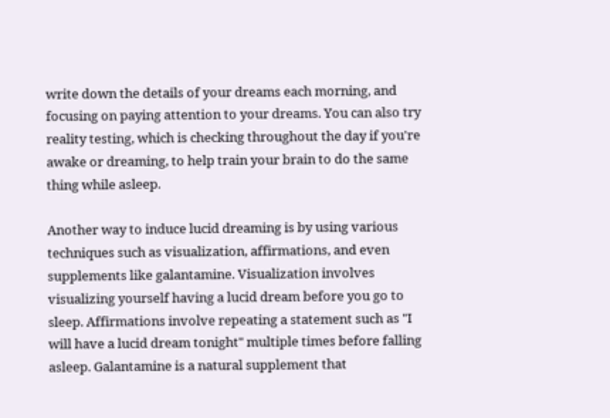write down the details of your dreams each morning, and focusing on paying attention to your dreams. You can also try reality testing, which is checking throughout the day if you're awake or dreaming, to help train your brain to do the same thing while asleep.

Another way to induce lucid dreaming is by using various techniques such as visualization, affirmations, and even supplements like galantamine. Visualization involves visualizing yourself having a lucid dream before you go to sleep. Affirmations involve repeating a statement such as "I will have a lucid dream tonight" multiple times before falling asleep. Galantamine is a natural supplement that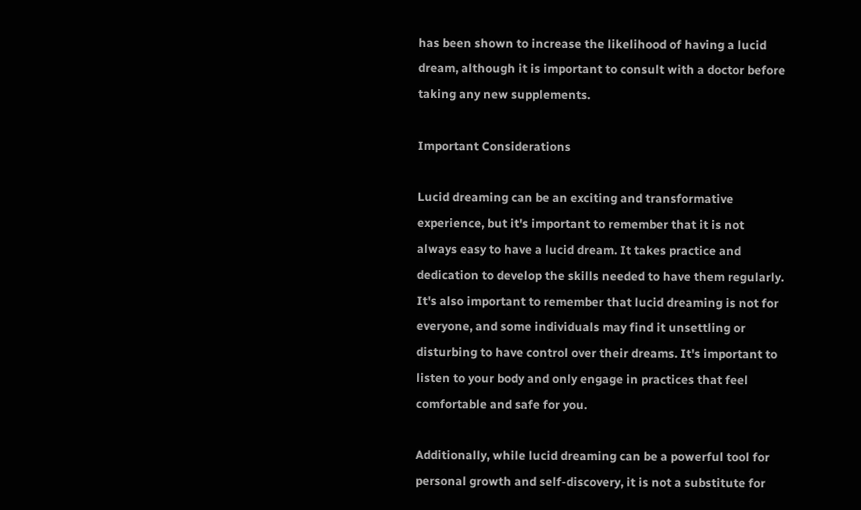has been shown to increase the likelihood of having a lucid dream, although it is important to consult with a doctor before taking any new supplements.

Important Considerations

Lucid dreaming can be an exciting and transformative experience, but it's important to remember that it is not always easy to have a lucid dream. It takes practice and dedication to develop the skills needed to have them regularly. It's also important to remember that lucid dreaming is not for everyone, and some individuals may find it unsettling or disturbing to have control over their dreams. It's important to listen to your body and only engage in practices that feel comfortable and safe for you.

Additionally, while lucid dreaming can be a powerful tool for personal growth and self-discovery, it is not a substitute for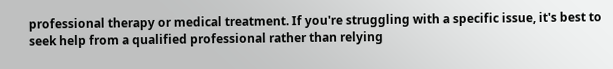professional therapy or medical treatment. If you're struggling with a specific issue, it's best to seek help from a qualified professional rather than relying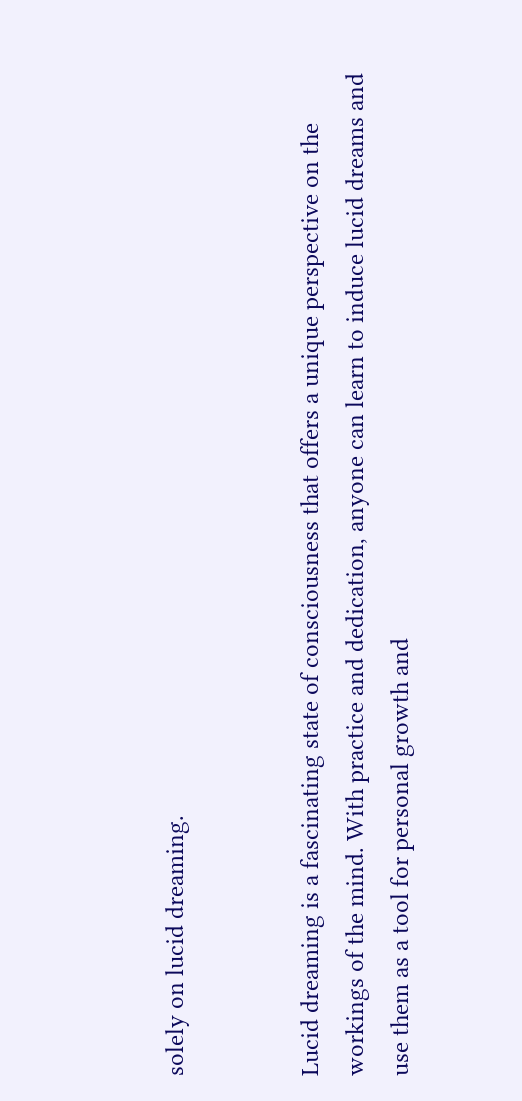solely on lucid dreaming.


Lucid dreaming is a fascinating state of consciousness that offers a unique perspective on the workings of the mind. With practice and dedication, anyone can learn to induce lucid dreams and use them as a tool for personal growth and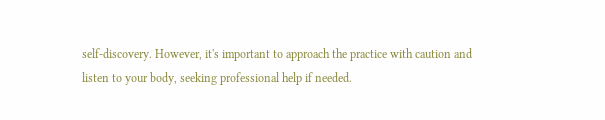self-discovery. However, it's important to approach the practice with caution and listen to your body, seeking professional help if needed.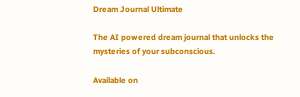Dream Journal Ultimate

The AI powered dream journal that unlocks the mysteries of your subconscious.

Available on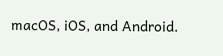macOS, iOS, and Android.